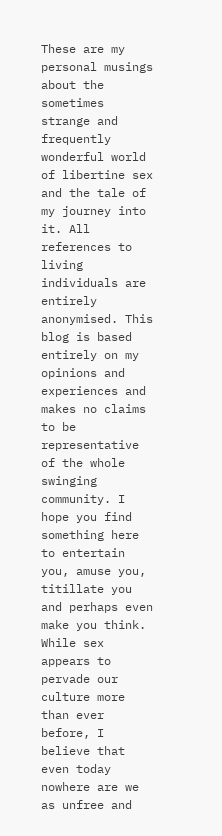These are my personal musings about the sometimes strange and frequently wonderful world of libertine sex and the tale of my journey into it. All references to living individuals are entirely anonymised. This blog is based entirely on my opinions and experiences and makes no claims to be representative of the whole swinging community. I hope you find something here to entertain you, amuse you, titillate you and perhaps even make you think. While sex appears to pervade our culture more than ever before, I believe that even today nowhere are we as unfree and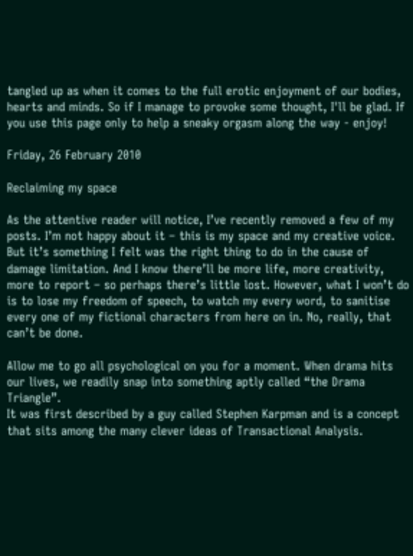tangled up as when it comes to the full erotic enjoyment of our bodies, hearts and minds. So if I manage to provoke some thought, I'll be glad. If you use this page only to help a sneaky orgasm along the way - enjoy!

Friday, 26 February 2010

Reclaiming my space

As the attentive reader will notice, I’ve recently removed a few of my posts. I’m not happy about it – this is my space and my creative voice. But it’s something I felt was the right thing to do in the cause of damage limitation. And I know there’ll be more life, more creativity, more to report – so perhaps there’s little lost. However, what I won’t do is to lose my freedom of speech, to watch my every word, to sanitise every one of my fictional characters from here on in. No, really, that can’t be done.

Allow me to go all psychological on you for a moment. When drama hits our lives, we readily snap into something aptly called “the Drama Triangle”.
It was first described by a guy called Stephen Karpman and is a concept that sits among the many clever ideas of Transactional Analysis.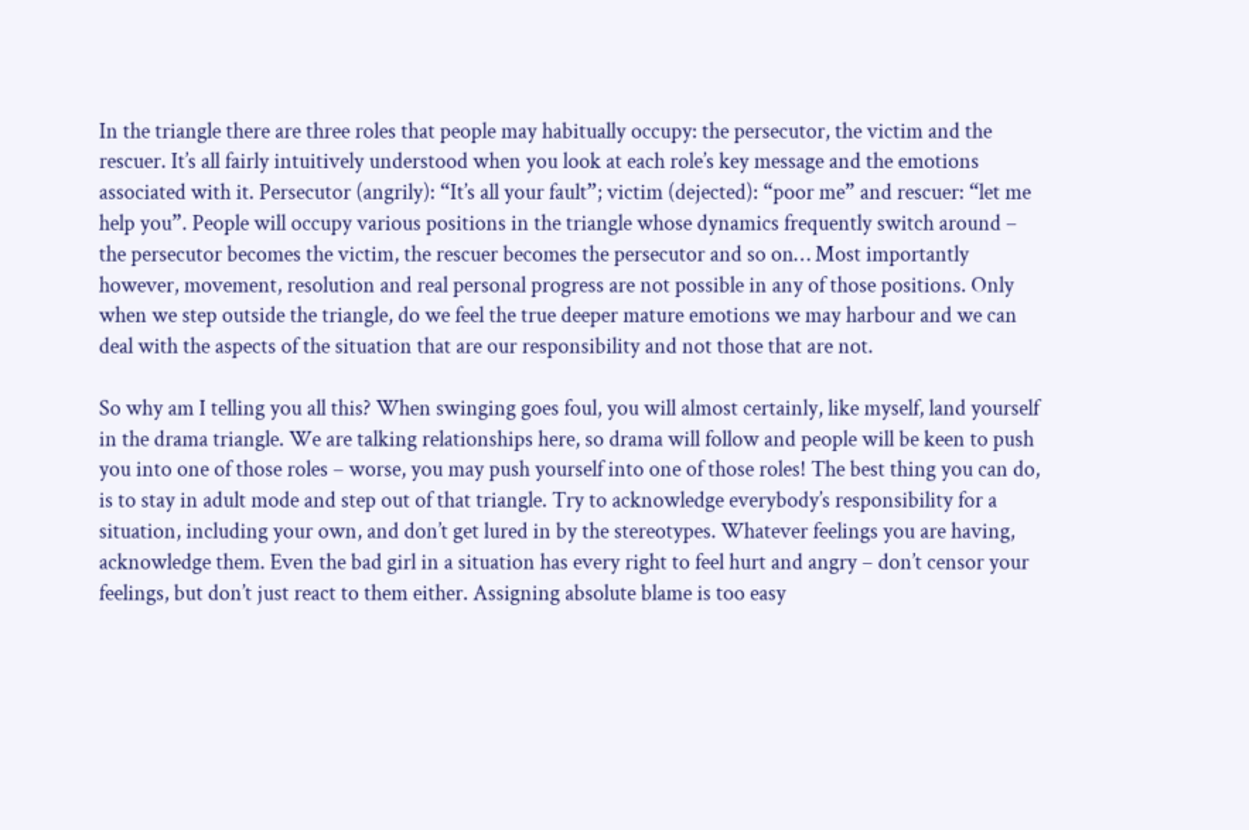In the triangle there are three roles that people may habitually occupy: the persecutor, the victim and the rescuer. It’s all fairly intuitively understood when you look at each role’s key message and the emotions associated with it. Persecutor (angrily): “It’s all your fault”; victim (dejected): “poor me” and rescuer: “let me help you”. People will occupy various positions in the triangle whose dynamics frequently switch around – the persecutor becomes the victim, the rescuer becomes the persecutor and so on… Most importantly however, movement, resolution and real personal progress are not possible in any of those positions. Only when we step outside the triangle, do we feel the true deeper mature emotions we may harbour and we can deal with the aspects of the situation that are our responsibility and not those that are not.

So why am I telling you all this? When swinging goes foul, you will almost certainly, like myself, land yourself in the drama triangle. We are talking relationships here, so drama will follow and people will be keen to push you into one of those roles – worse, you may push yourself into one of those roles! The best thing you can do, is to stay in adult mode and step out of that triangle. Try to acknowledge everybody’s responsibility for a situation, including your own, and don’t get lured in by the stereotypes. Whatever feelings you are having, acknowledge them. Even the bad girl in a situation has every right to feel hurt and angry – don’t censor your feelings, but don’t just react to them either. Assigning absolute blame is too easy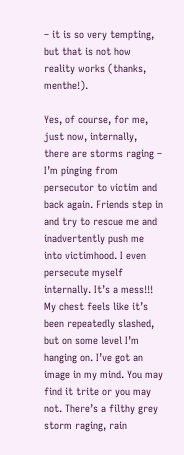– it is so very tempting, but that is not how reality works (thanks, menthe!).

Yes, of course, for me, just now, internally, there are storms raging – I’m pinging from persecutor to victim and back again. Friends step in and try to rescue me and inadvertently push me into victimhood. I even persecute myself internally. It’s a mess!!! My chest feels like it’s been repeatedly slashed, but on some level I’m hanging on. I’ve got an image in my mind. You may find it trite or you may not. There’s a filthy grey storm raging, rain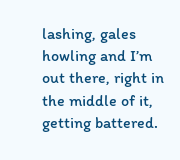lashing, gales howling and I’m out there, right in the middle of it, getting battered.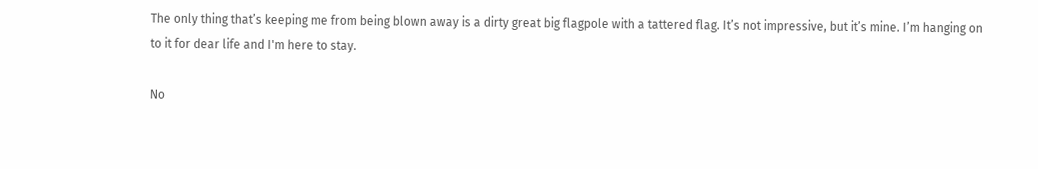The only thing that’s keeping me from being blown away is a dirty great big flagpole with a tattered flag. It’s not impressive, but it’s mine. I’m hanging on to it for dear life and I'm here to stay.

No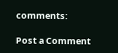comments:

Post a Comment